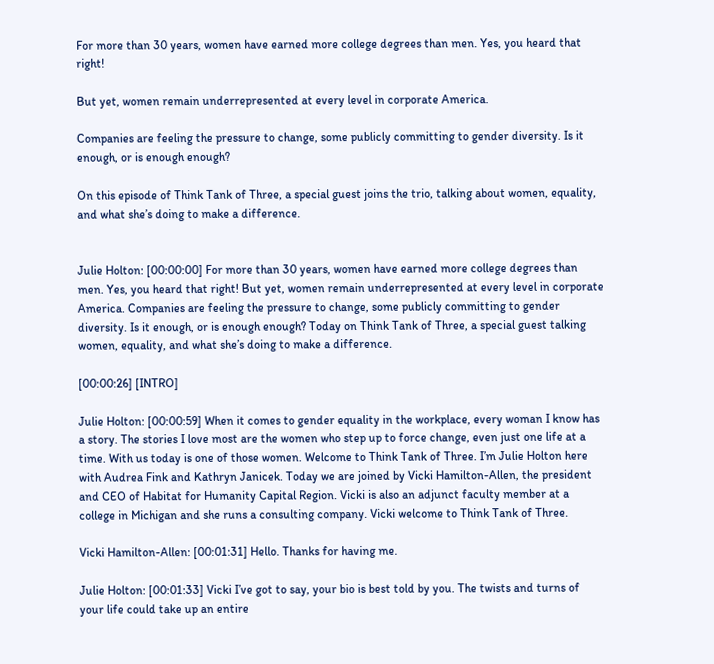For more than 30 years, women have earned more college degrees than men. Yes, you heard that right!

But yet, women remain underrepresented at every level in corporate America.

Companies are feeling the pressure to change, some publicly committing to gender diversity. Is it enough, or is enough enough?

On this episode of Think Tank of Three, a special guest joins the trio, talking about women, equality, and what she’s doing to make a difference.


Julie Holton: [00:00:00] For more than 30 years, women have earned more college degrees than men. Yes, you heard that right! But yet, women remain underrepresented at every level in corporate America. Companies are feeling the pressure to change, some publicly committing to gender diversity. Is it enough, or is enough enough? Today on Think Tank of Three, a special guest talking women, equality, and what she’s doing to make a difference.

[00:00:26] [INTRO]

Julie Holton: [00:00:59] When it comes to gender equality in the workplace, every woman I know has a story. The stories I love most are the women who step up to force change, even just one life at a time. With us today is one of those women. Welcome to Think Tank of Three. I’m Julie Holton here with Audrea Fink and Kathryn Janicek. Today we are joined by Vicki Hamilton-Allen, the president and CEO of Habitat for Humanity Capital Region. Vicki is also an adjunct faculty member at a college in Michigan and she runs a consulting company. Vicki welcome to Think Tank of Three.

Vicki Hamilton-Allen: [00:01:31] Hello. Thanks for having me.

Julie Holton: [00:01:33] Vicki I’ve got to say, your bio is best told by you. The twists and turns of your life could take up an entire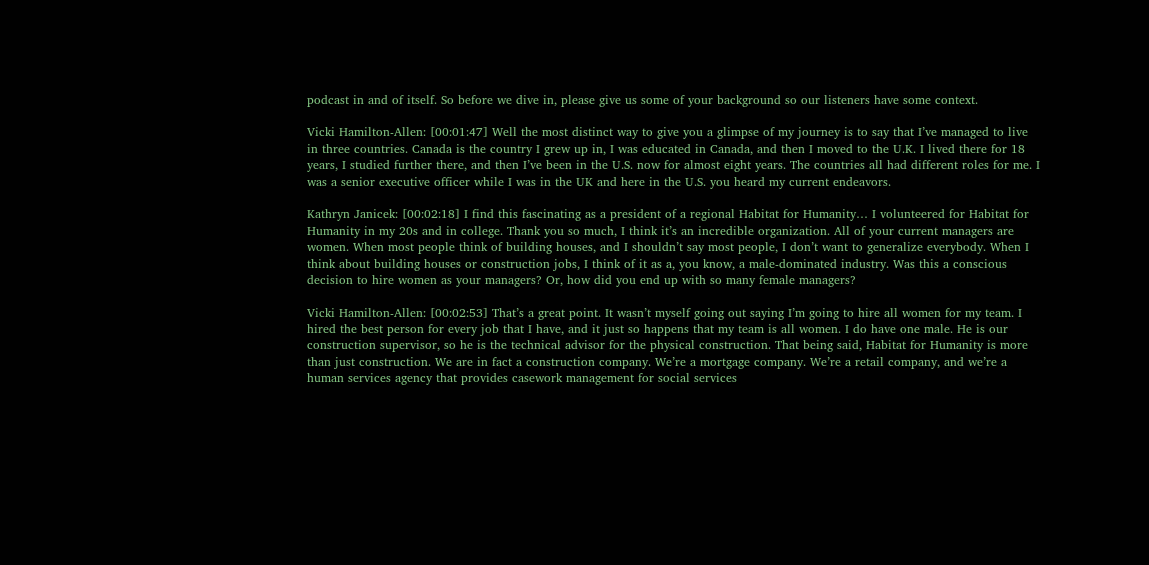podcast in and of itself. So before we dive in, please give us some of your background so our listeners have some context.

Vicki Hamilton-Allen: [00:01:47] Well the most distinct way to give you a glimpse of my journey is to say that I’ve managed to live in three countries. Canada is the country I grew up in, I was educated in Canada, and then I moved to the U.K. I lived there for 18 years, I studied further there, and then I’ve been in the U.S. now for almost eight years. The countries all had different roles for me. I was a senior executive officer while I was in the UK and here in the U.S. you heard my current endeavors.

Kathryn Janicek: [00:02:18] I find this fascinating as a president of a regional Habitat for Humanity… I volunteered for Habitat for Humanity in my 20s and in college. Thank you so much, I think it’s an incredible organization. All of your current managers are women. When most people think of building houses, and I shouldn’t say most people, I don’t want to generalize everybody. When I think about building houses or construction jobs, I think of it as a, you know, a male-dominated industry. Was this a conscious decision to hire women as your managers? Or, how did you end up with so many female managers?

Vicki Hamilton-Allen: [00:02:53] That’s a great point. It wasn’t myself going out saying I’m going to hire all women for my team. I hired the best person for every job that I have, and it just so happens that my team is all women. I do have one male. He is our construction supervisor, so he is the technical advisor for the physical construction. That being said, Habitat for Humanity is more than just construction. We are in fact a construction company. We’re a mortgage company. We’re a retail company, and we’re a human services agency that provides casework management for social services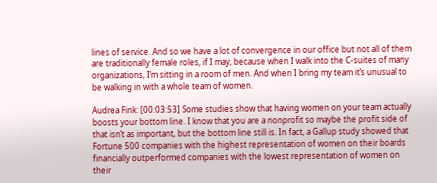lines of service. And so we have a lot of convergence in our office but not all of them are traditionally female roles, if I may, because when I walk into the C-suites of many organizations, I’m sitting in a room of men. And when I bring my team it’s unusual to be walking in with a whole team of women.

Audrea Fink: [00:03:53] Some studies show that having women on your team actually boosts your bottom line. I know that you are a nonprofit so maybe the profit side of that isn’t as important, but the bottom line still is. In fact, a Gallup study showed that Fortune 500 companies with the highest representation of women on their boards financially outperformed companies with the lowest representation of women on their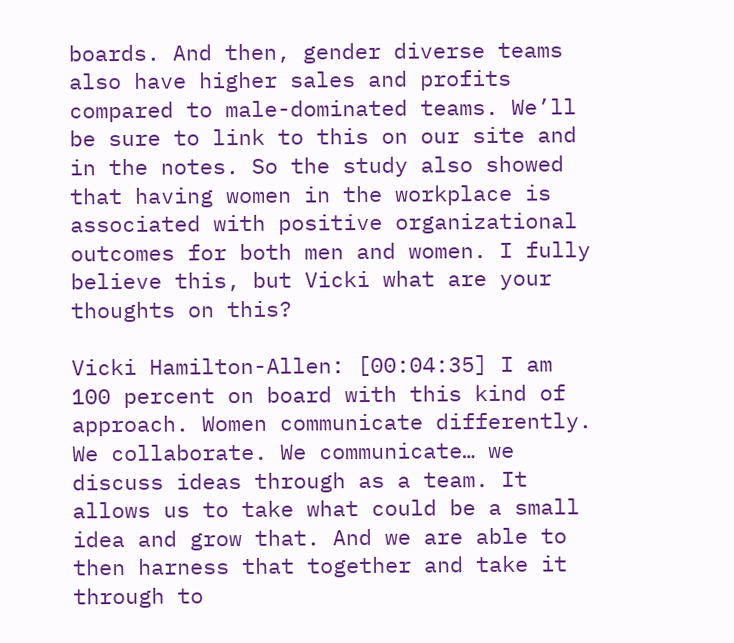boards. And then, gender diverse teams also have higher sales and profits compared to male-dominated teams. We’ll be sure to link to this on our site and in the notes. So the study also showed that having women in the workplace is associated with positive organizational outcomes for both men and women. I fully believe this, but Vicki what are your thoughts on this?

Vicki Hamilton-Allen: [00:04:35] I am 100 percent on board with this kind of approach. Women communicate differently. We collaborate. We communicate… we discuss ideas through as a team. It allows us to take what could be a small idea and grow that. And we are able to then harness that together and take it through to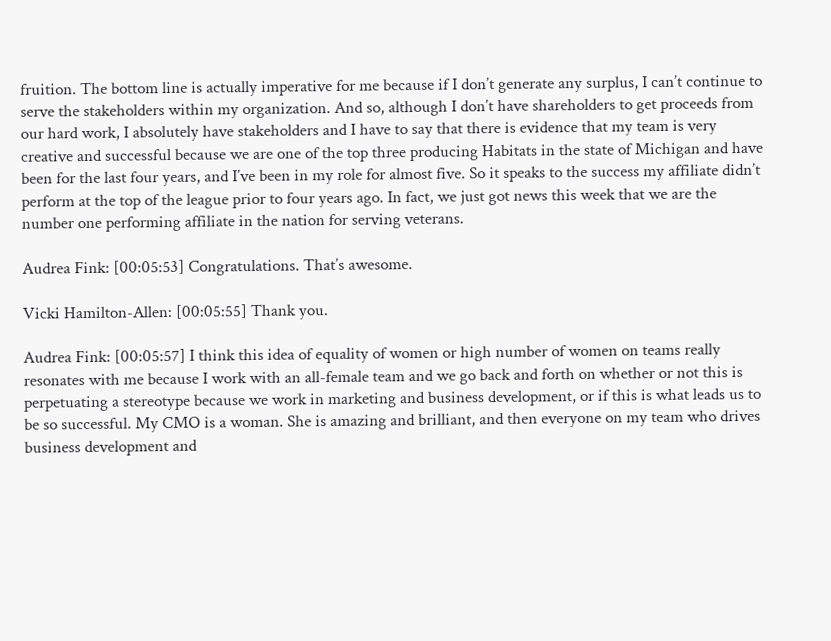fruition. The bottom line is actually imperative for me because if I don’t generate any surplus, I can’t continue to serve the stakeholders within my organization. And so, although I don’t have shareholders to get proceeds from our hard work, I absolutely have stakeholders and I have to say that there is evidence that my team is very creative and successful because we are one of the top three producing Habitats in the state of Michigan and have been for the last four years, and I’ve been in my role for almost five. So it speaks to the success my affiliate didn’t perform at the top of the league prior to four years ago. In fact, we just got news this week that we are the number one performing affiliate in the nation for serving veterans.

Audrea Fink: [00:05:53] Congratulations. That’s awesome.

Vicki Hamilton-Allen: [00:05:55] Thank you.

Audrea Fink: [00:05:57] I think this idea of equality of women or high number of women on teams really resonates with me because I work with an all-female team and we go back and forth on whether or not this is perpetuating a stereotype because we work in marketing and business development, or if this is what leads us to be so successful. My CMO is a woman. She is amazing and brilliant, and then everyone on my team who drives business development and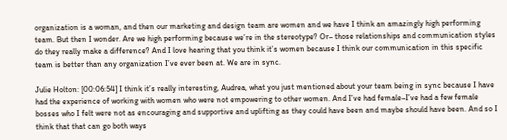organization is a woman, and then our marketing and design team are women and we have I think an amazingly high performing team. But then I wonder. Are we high performing because we’re in the stereotype? Or– those relationships and communication styles do they really make a difference? And I love hearing that you think it’s women because I think our communication in this specific team is better than any organization I’ve ever been at. We are in sync.

Julie Holton: [00:06:54] I think it’s really interesting, Audrea, what you just mentioned about your team being in sync because I have had the experience of working with women who were not empowering to other women. And I’ve had female–I’ve had a few female bosses who I felt were not as encouraging and supportive and uplifting as they could have been and maybe should have been. And so I think that that can go both ways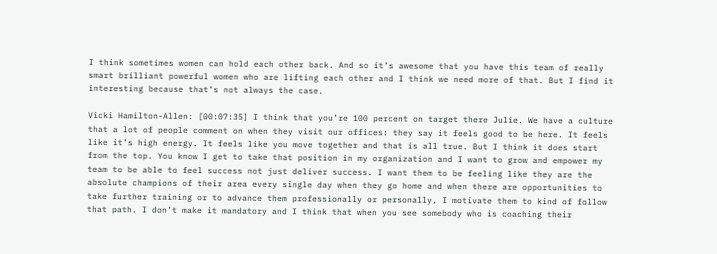I think sometimes women can hold each other back. And so it’s awesome that you have this team of really smart brilliant powerful women who are lifting each other and I think we need more of that. But I find it interesting because that’s not always the case.

Vicki Hamilton-Allen: [00:07:35] I think that you’re 100 percent on target there Julie. We have a culture that a lot of people comment on when they visit our offices: they say it feels good to be here. It feels like it’s high energy. It feels like you move together and that is all true. But I think it does start from the top. You know I get to take that position in my organization and I want to grow and empower my team to be able to feel success not just deliver success. I want them to be feeling like they are the absolute champions of their area every single day when they go home and when there are opportunities to take further training or to advance them professionally or personally, I motivate them to kind of follow that path. I don’t make it mandatory and I think that when you see somebody who is coaching their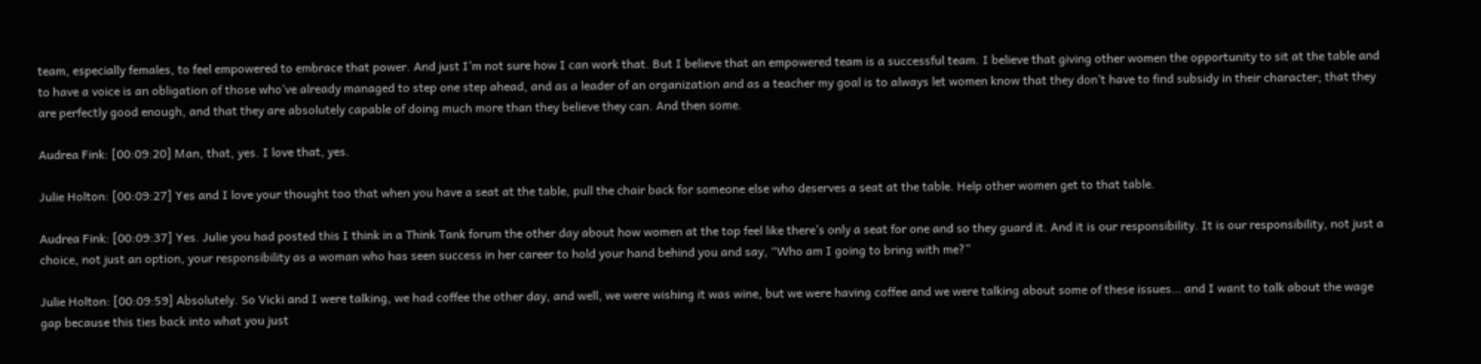team, especially females, to feel empowered to embrace that power. And just I’m not sure how I can work that. But I believe that an empowered team is a successful team. I believe that giving other women the opportunity to sit at the table and to have a voice is an obligation of those who’ve already managed to step one step ahead, and as a leader of an organization and as a teacher my goal is to always let women know that they don’t have to find subsidy in their character; that they are perfectly good enough, and that they are absolutely capable of doing much more than they believe they can. And then some.

Audrea Fink: [00:09:20] Man, that, yes. I love that, yes.

Julie Holton: [00:09:27] Yes and I love your thought too that when you have a seat at the table, pull the chair back for someone else who deserves a seat at the table. Help other women get to that table.

Audrea Fink: [00:09:37] Yes. Julie you had posted this I think in a Think Tank forum the other day about how women at the top feel like there’s only a seat for one and so they guard it. And it is our responsibility. It is our responsibility, not just a choice, not just an option, your responsibility as a woman who has seen success in her career to hold your hand behind you and say, “Who am I going to bring with me?”

Julie Holton: [00:09:59] Absolutely. So Vicki and I were talking, we had coffee the other day, and well, we were wishing it was wine, but we were having coffee and we were talking about some of these issues… and I want to talk about the wage gap because this ties back into what you just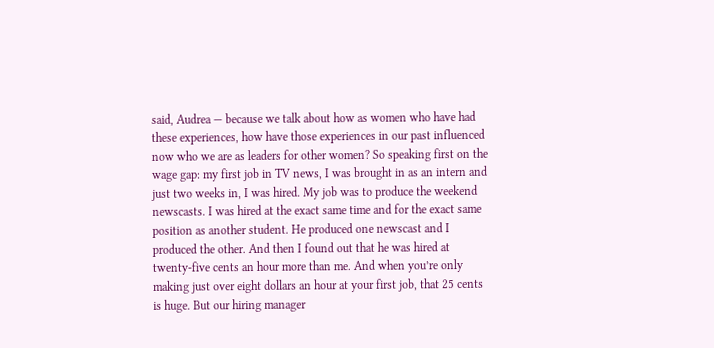said, Audrea — because we talk about how as women who have had these experiences, how have those experiences in our past influenced now who we are as leaders for other women? So speaking first on the wage gap: my first job in TV news, I was brought in as an intern and just two weeks in, I was hired. My job was to produce the weekend newscasts. I was hired at the exact same time and for the exact same position as another student. He produced one newscast and I produced the other. And then I found out that he was hired at twenty-five cents an hour more than me. And when you’re only making just over eight dollars an hour at your first job, that 25 cents is huge. But our hiring manager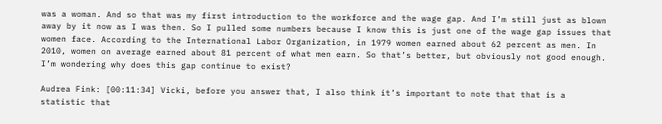was a woman. And so that was my first introduction to the workforce and the wage gap. And I’m still just as blown away by it now as I was then. So I pulled some numbers because I know this is just one of the wage gap issues that women face. According to the International Labor Organization, in 1979 women earned about 62 percent as men. In 2010, women on average earned about 81 percent of what men earn. So that’s better, but obviously not good enough. I’m wondering why does this gap continue to exist?

Audrea Fink: [00:11:34] Vicki, before you answer that, I also think it’s important to note that that is a statistic that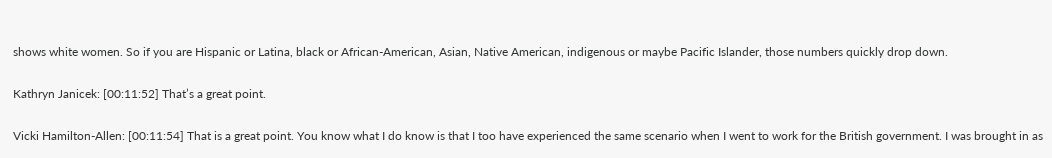shows white women. So if you are Hispanic or Latina, black or African-American, Asian, Native American, indigenous or maybe Pacific Islander, those numbers quickly drop down.

Kathryn Janicek: [00:11:52] That’s a great point.

Vicki Hamilton-Allen: [00:11:54] That is a great point. You know what I do know is that I too have experienced the same scenario when I went to work for the British government. I was brought in as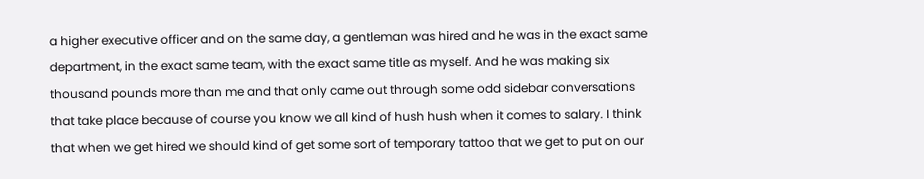a higher executive officer and on the same day, a gentleman was hired and he was in the exact same department, in the exact same team, with the exact same title as myself. And he was making six thousand pounds more than me and that only came out through some odd sidebar conversations that take place because of course you know we all kind of hush hush when it comes to salary. I think that when we get hired we should kind of get some sort of temporary tattoo that we get to put on our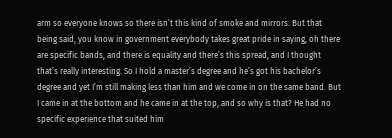arm so everyone knows so there isn’t this kind of smoke and mirrors. But that being said, you know in government everybody takes great pride in saying, oh there are specific bands, and there is equality and there’s this spread, and I thought that’s really interesting. So I hold a master’s degree and he’s got his bachelor’s degree and yet I’m still making less than him and we come in on the same band. But I came in at the bottom and he came in at the top, and so why is that? He had no specific experience that suited him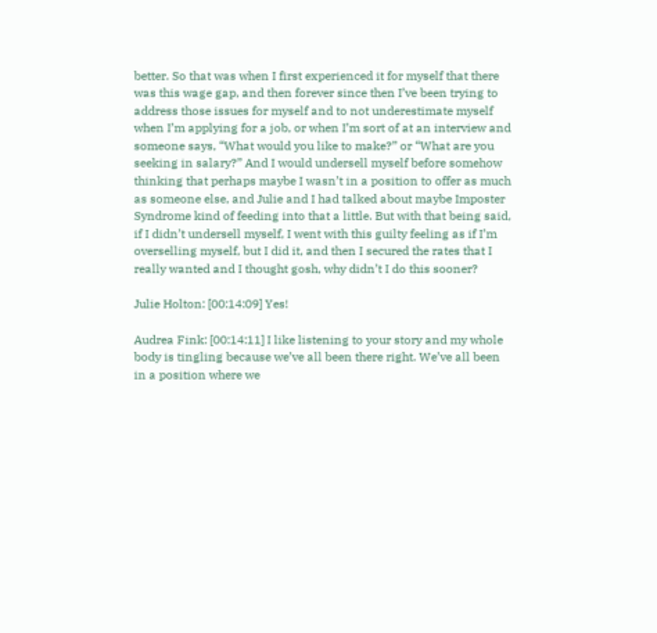better. So that was when I first experienced it for myself that there was this wage gap, and then forever since then I’ve been trying to address those issues for myself and to not underestimate myself when I’m applying for a job, or when I’m sort of at an interview and someone says, “What would you like to make?” or “What are you seeking in salary?” And I would undersell myself before somehow thinking that perhaps maybe I wasn’t in a position to offer as much as someone else, and Julie and I had talked about maybe Imposter Syndrome kind of feeding into that a little. But with that being said, if I didn’t undersell myself, I went with this guilty feeling as if I’m overselling myself, but I did it, and then I secured the rates that I really wanted and I thought gosh, why didn’t I do this sooner?

Julie Holton: [00:14:09] Yes!

Audrea Fink: [00:14:11] I like listening to your story and my whole body is tingling because we’ve all been there right. We’ve all been in a position where we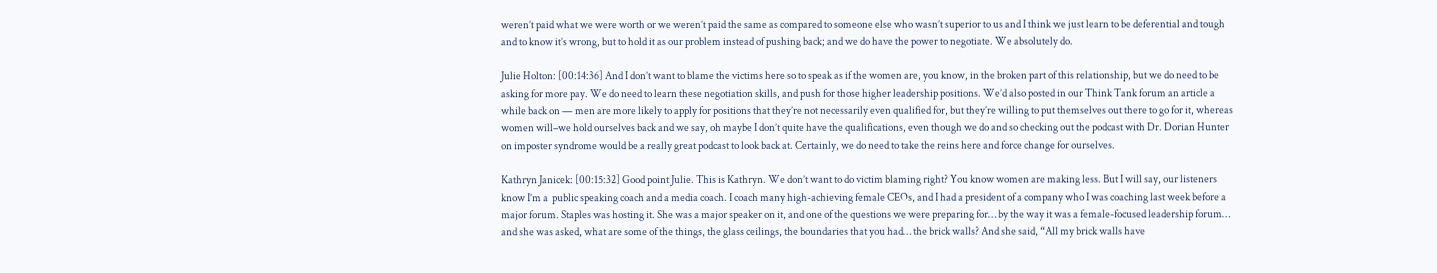weren’t paid what we were worth or we weren’t paid the same as compared to someone else who wasn’t superior to us and I think we just learn to be deferential and tough and to know it’s wrong, but to hold it as our problem instead of pushing back; and we do have the power to negotiate. We absolutely do.

Julie Holton: [00:14:36] And I don’t want to blame the victims here so to speak as if the women are, you know, in the broken part of this relationship, but we do need to be asking for more pay. We do need to learn these negotiation skills, and push for those higher leadership positions. We’d also posted in our Think Tank forum an article a while back on — men are more likely to apply for positions that they’re not necessarily even qualified for, but they’re willing to put themselves out there to go for it, whereas women will–we hold ourselves back and we say, oh maybe I don’t quite have the qualifications, even though we do and so checking out the podcast with Dr. Dorian Hunter on imposter syndrome would be a really great podcast to look back at. Certainly, we do need to take the reins here and force change for ourselves.

Kathryn Janicek: [00:15:32] Good point Julie. This is Kathryn. We don’t want to do victim blaming right? You know women are making less. But I will say, our listeners know I’m a  public speaking coach and a media coach. I coach many high-achieving female CEOs, and I had a president of a company who I was coaching last week before a major forum. Staples was hosting it. She was a major speaker on it, and one of the questions we were preparing for… by the way it was a female-focused leadership forum… and she was asked, what are some of the things, the glass ceilings, the boundaries that you had… the brick walls? And she said, “All my brick walls have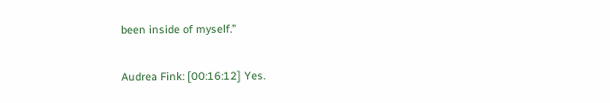been inside of myself.”

Audrea Fink: [00:16:12] Yes.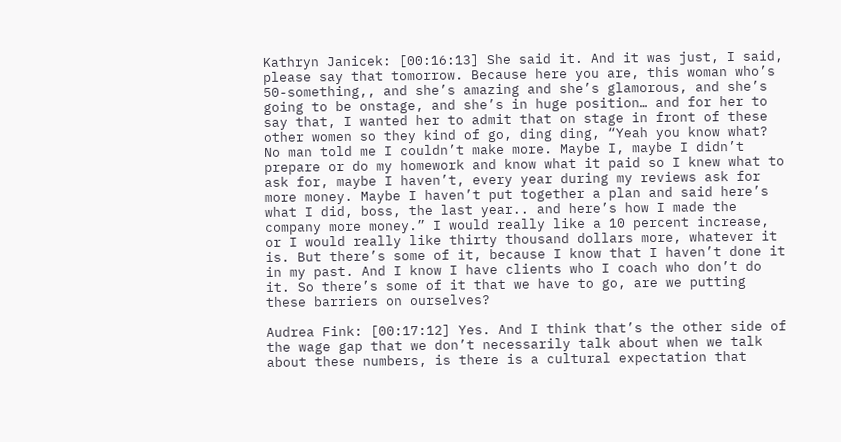Kathryn Janicek: [00:16:13] She said it. And it was just, I said, please say that tomorrow. Because here you are, this woman who’s 50-something,, and she’s amazing and she’s glamorous, and she’s going to be onstage, and she’s in huge position… and for her to say that, I wanted her to admit that on stage in front of these other women so they kind of go, ding ding, “Yeah you know what? No man told me I couldn’t make more. Maybe I, maybe I didn’t prepare or do my homework and know what it paid so I knew what to ask for, maybe I haven’t, every year during my reviews ask for more money. Maybe I haven’t put together a plan and said here’s what I did, boss, the last year.. and here’s how I made the company more money.” I would really like a 10 percent increase, or I would really like thirty thousand dollars more, whatever it is. But there’s some of it, because I know that I haven’t done it in my past. And I know I have clients who I coach who don’t do it. So there’s some of it that we have to go, are we putting these barriers on ourselves?

Audrea Fink: [00:17:12] Yes. And I think that’s the other side of the wage gap that we don’t necessarily talk about when we talk about these numbers, is there is a cultural expectation that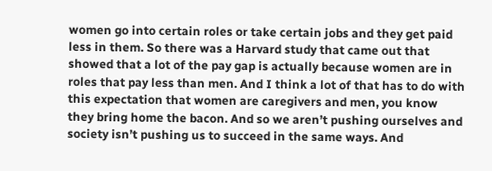women go into certain roles or take certain jobs and they get paid less in them. So there was a Harvard study that came out that showed that a lot of the pay gap is actually because women are in roles that pay less than men. And I think a lot of that has to do with this expectation that women are caregivers and men, you know they bring home the bacon. And so we aren’t pushing ourselves and society isn’t pushing us to succeed in the same ways. And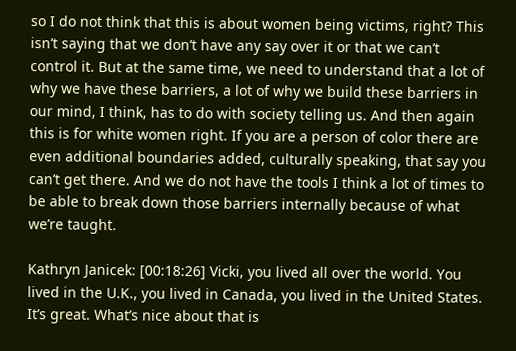so I do not think that this is about women being victims, right? This isn’t saying that we don’t have any say over it or that we can’t control it. But at the same time, we need to understand that a lot of why we have these barriers, a lot of why we build these barriers in our mind, I think, has to do with society telling us. And then again this is for white women right. If you are a person of color there are even additional boundaries added, culturally speaking, that say you can’t get there. And we do not have the tools I think a lot of times to be able to break down those barriers internally because of what we’re taught.

Kathryn Janicek: [00:18:26] Vicki, you lived all over the world. You lived in the U.K., you lived in Canada, you lived in the United States. It’s great. What’s nice about that is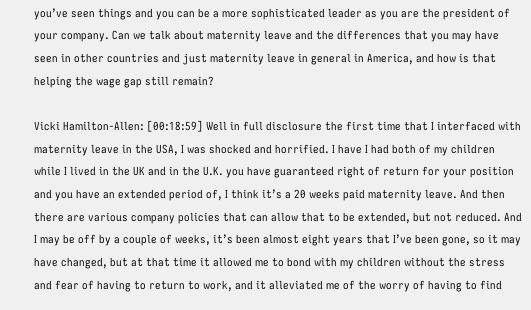you’ve seen things and you can be a more sophisticated leader as you are the president of your company. Can we talk about maternity leave and the differences that you may have seen in other countries and just maternity leave in general in America, and how is that helping the wage gap still remain?

Vicki Hamilton-Allen: [00:18:59] Well in full disclosure the first time that I interfaced with maternity leave in the USA, I was shocked and horrified. I have I had both of my children while I lived in the UK and in the U.K. you have guaranteed right of return for your position and you have an extended period of, I think it’s a 20 weeks paid maternity leave. And then there are various company policies that can allow that to be extended, but not reduced. And I may be off by a couple of weeks, it’s been almost eight years that I’ve been gone, so it may have changed, but at that time it allowed me to bond with my children without the stress and fear of having to return to work, and it alleviated me of the worry of having to find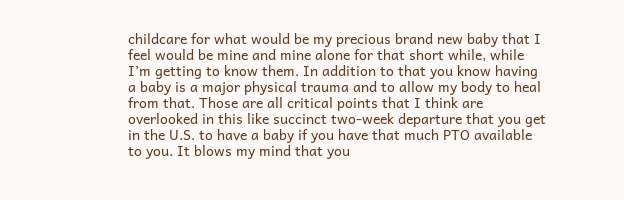childcare for what would be my precious brand new baby that I feel would be mine and mine alone for that short while, while I’m getting to know them. In addition to that you know having a baby is a major physical trauma and to allow my body to heal from that. Those are all critical points that I think are overlooked in this like succinct two-week departure that you get in the U.S. to have a baby if you have that much PTO available to you. It blows my mind that you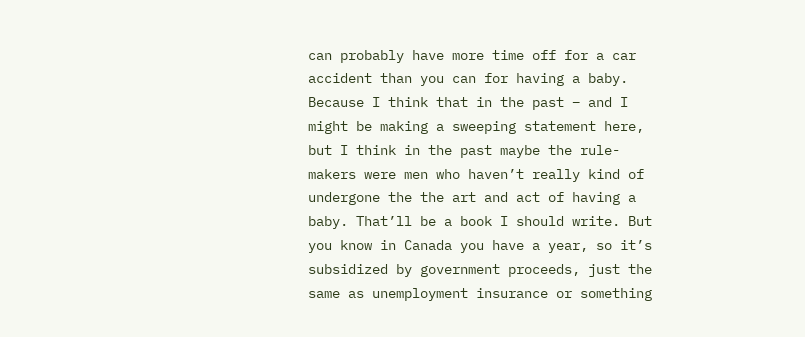can probably have more time off for a car accident than you can for having a baby. Because I think that in the past – and I might be making a sweeping statement here, but I think in the past maybe the rule-makers were men who haven’t really kind of undergone the the art and act of having a baby. That’ll be a book I should write. But you know in Canada you have a year, so it’s subsidized by government proceeds, just the same as unemployment insurance or something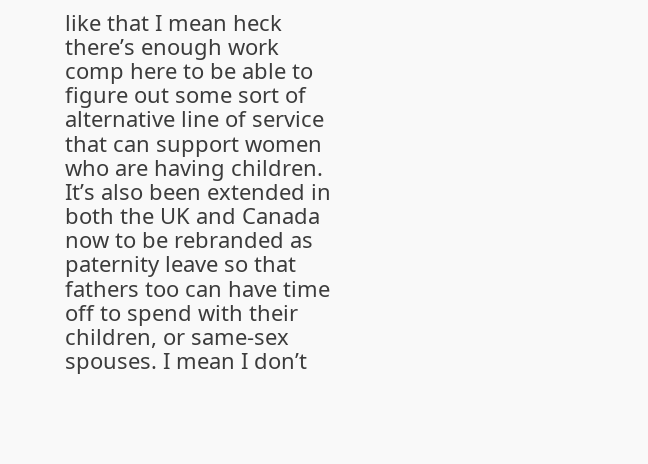like that I mean heck there’s enough work comp here to be able to figure out some sort of alternative line of service that can support women who are having children. It’s also been extended in both the UK and Canada now to be rebranded as paternity leave so that fathers too can have time off to spend with their children, or same-sex spouses. I mean I don’t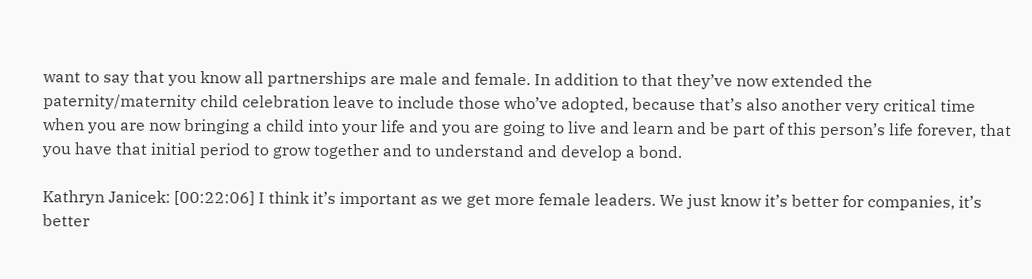want to say that you know all partnerships are male and female. In addition to that they’ve now extended the paternity/maternity child celebration leave to include those who’ve adopted, because that’s also another very critical time when you are now bringing a child into your life and you are going to live and learn and be part of this person’s life forever, that you have that initial period to grow together and to understand and develop a bond.

Kathryn Janicek: [00:22:06] I think it’s important as we get more female leaders. We just know it’s better for companies, it’s better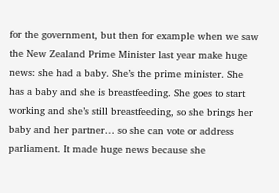for the government, but then for example when we saw the New Zealand Prime Minister last year make huge news: she had a baby. She’s the prime minister. She has a baby and she is breastfeeding. She goes to start working and she’s still breastfeeding, so she brings her baby and her partner… so she can vote or address parliament. It made huge news because she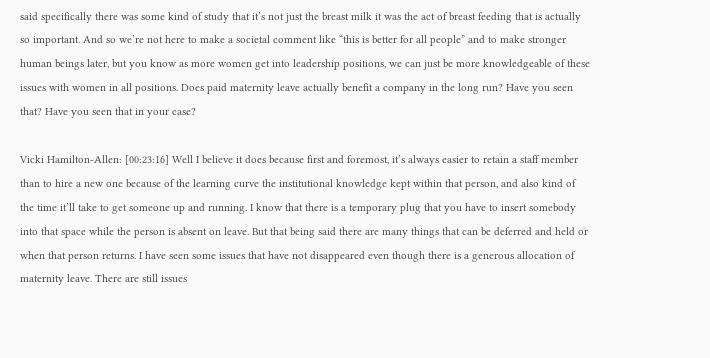said specifically there was some kind of study that it’s not just the breast milk it was the act of breast feeding that is actually so important. And so we’re not here to make a societal comment like “this is better for all people” and to make stronger human beings later, but you know as more women get into leadership positions, we can just be more knowledgeable of these issues with women in all positions. Does paid maternity leave actually benefit a company in the long run? Have you seen that? Have you seen that in your case?

Vicki Hamilton-Allen: [00:23:16] Well I believe it does because first and foremost, it’s always easier to retain a staff member than to hire a new one because of the learning curve the institutional knowledge kept within that person, and also kind of the time it’ll take to get someone up and running. I know that there is a temporary plug that you have to insert somebody into that space while the person is absent on leave. But that being said there are many things that can be deferred and held or when that person returns. I have seen some issues that have not disappeared even though there is a generous allocation of maternity leave. There are still issues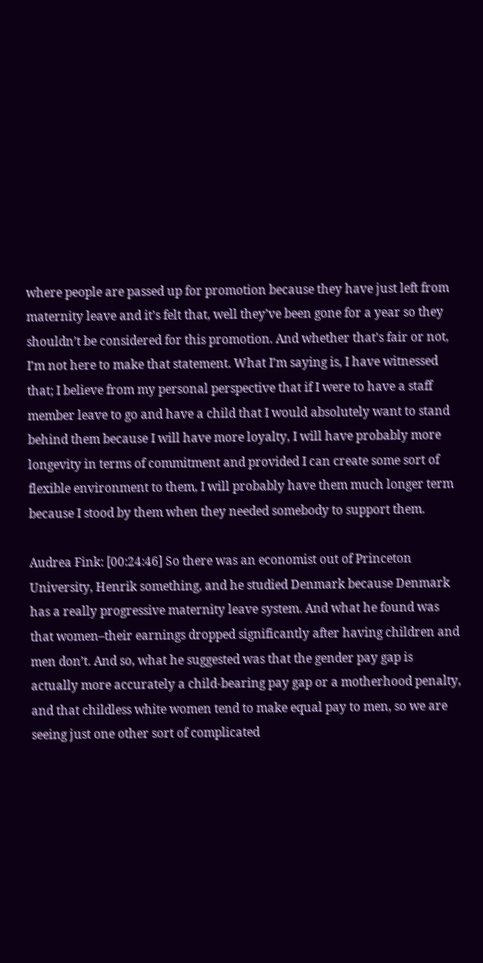where people are passed up for promotion because they have just left from maternity leave and it’s felt that, well they’ve been gone for a year so they shouldn’t be considered for this promotion. And whether that’s fair or not, I’m not here to make that statement. What I’m saying is, I have witnessed that; I believe from my personal perspective that if I were to have a staff member leave to go and have a child that I would absolutely want to stand behind them because I will have more loyalty, I will have probably more longevity in terms of commitment and provided I can create some sort of flexible environment to them, I will probably have them much longer term because I stood by them when they needed somebody to support them.

Audrea Fink: [00:24:46] So there was an economist out of Princeton University, Henrik something, and he studied Denmark because Denmark has a really progressive maternity leave system. And what he found was that women–their earnings dropped significantly after having children and men don’t. And so, what he suggested was that the gender pay gap is actually more accurately a child-bearing pay gap or a motherhood penalty, and that childless white women tend to make equal pay to men, so we are seeing just one other sort of complicated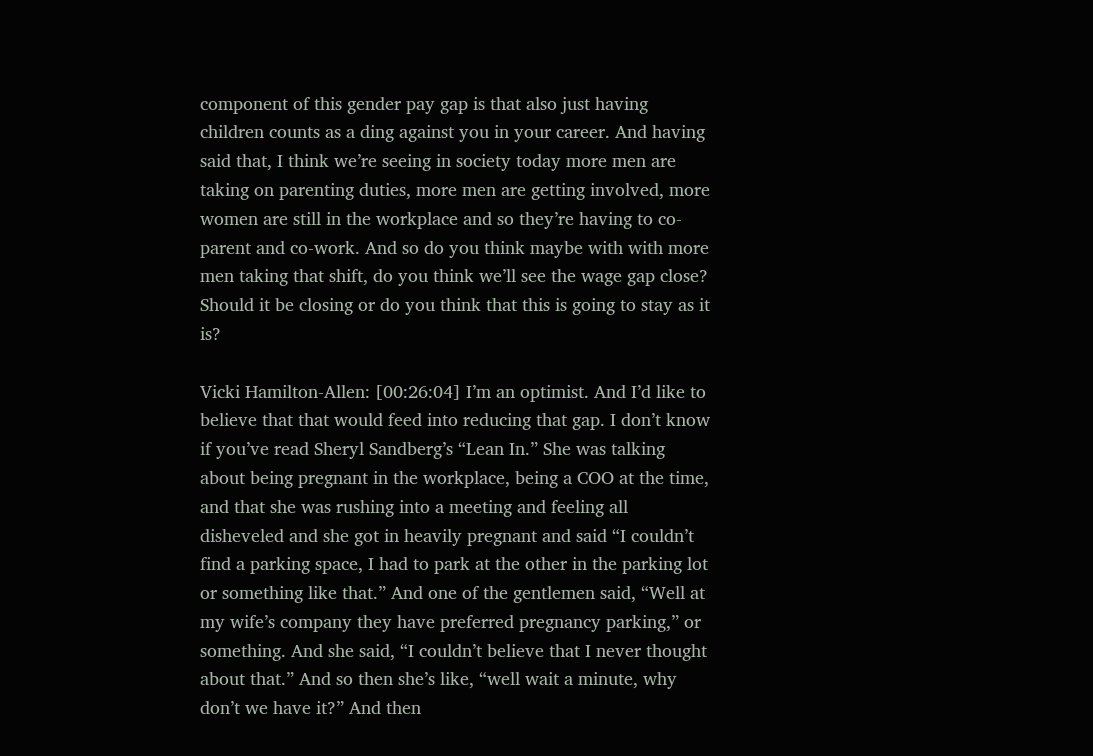component of this gender pay gap is that also just having children counts as a ding against you in your career. And having said that, I think we’re seeing in society today more men are taking on parenting duties, more men are getting involved, more women are still in the workplace and so they’re having to co-parent and co-work. And so do you think maybe with with more men taking that shift, do you think we’ll see the wage gap close? Should it be closing or do you think that this is going to stay as it is?

Vicki Hamilton-Allen: [00:26:04] I’m an optimist. And I’d like to believe that that would feed into reducing that gap. I don’t know if you’ve read Sheryl Sandberg’s “Lean In.” She was talking about being pregnant in the workplace, being a COO at the time, and that she was rushing into a meeting and feeling all disheveled and she got in heavily pregnant and said “I couldn’t find a parking space, I had to park at the other in the parking lot or something like that.” And one of the gentlemen said, “Well at my wife’s company they have preferred pregnancy parking,” or something. And she said, “I couldn’t believe that I never thought about that.” And so then she’s like, “well wait a minute, why don’t we have it?” And then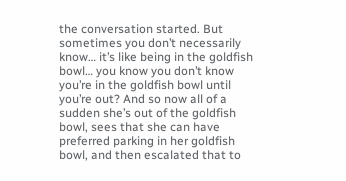the conversation started. But sometimes you don’t necessarily know… it’s like being in the goldfish bowl… you know you don’t know you’re in the goldfish bowl until you’re out? And so now all of a sudden she’s out of the goldfish bowl, sees that she can have preferred parking in her goldfish bowl, and then escalated that to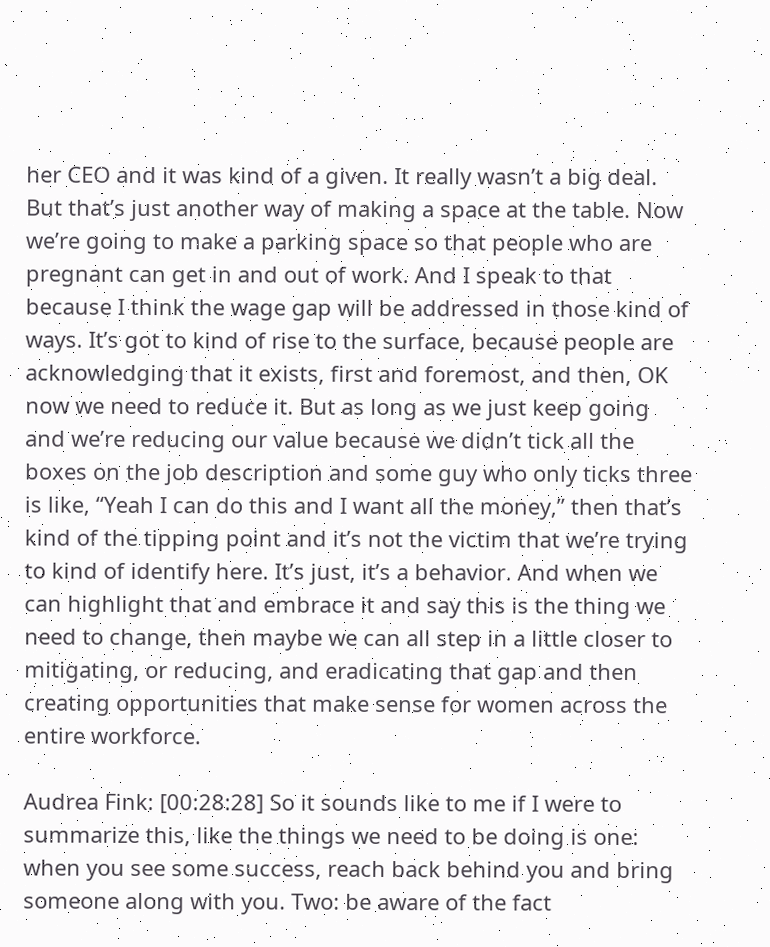her CEO and it was kind of a given. It really wasn’t a big deal. But that’s just another way of making a space at the table. Now we’re going to make a parking space so that people who are pregnant can get in and out of work. And I speak to that because I think the wage gap will be addressed in those kind of ways. It’s got to kind of rise to the surface, because people are acknowledging that it exists, first and foremost, and then, OK now we need to reduce it. But as long as we just keep going and we’re reducing our value because we didn’t tick all the boxes on the job description and some guy who only ticks three is like, “Yeah I can do this and I want all the money,” then that’s kind of the tipping point and it’s not the victim that we’re trying to kind of identify here. It’s just, it’s a behavior. And when we can highlight that and embrace it and say this is the thing we need to change, then maybe we can all step in a little closer to mitigating, or reducing, and eradicating that gap and then creating opportunities that make sense for women across the entire workforce.

Audrea Fink: [00:28:28] So it sounds like to me if I were to summarize this, like the things we need to be doing is one: when you see some success, reach back behind you and bring someone along with you. Two: be aware of the fact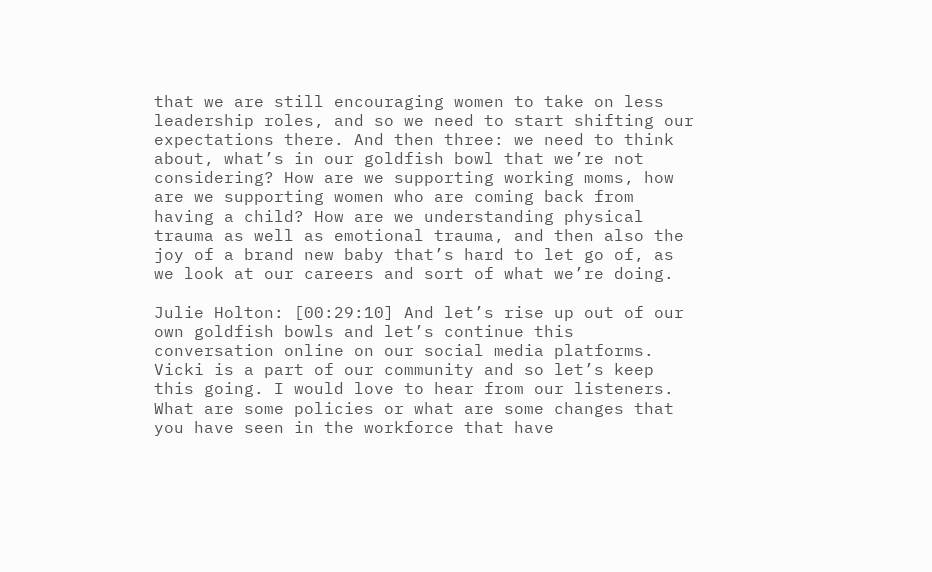that we are still encouraging women to take on less leadership roles, and so we need to start shifting our expectations there. And then three: we need to think about, what’s in our goldfish bowl that we’re not considering? How are we supporting working moms, how are we supporting women who are coming back from having a child? How are we understanding physical trauma as well as emotional trauma, and then also the joy of a brand new baby that’s hard to let go of, as we look at our careers and sort of what we’re doing.

Julie Holton: [00:29:10] And let’s rise up out of our own goldfish bowls and let’s continue this conversation online on our social media platforms. Vicki is a part of our community and so let’s keep this going. I would love to hear from our listeners. What are some policies or what are some changes that you have seen in the workforce that have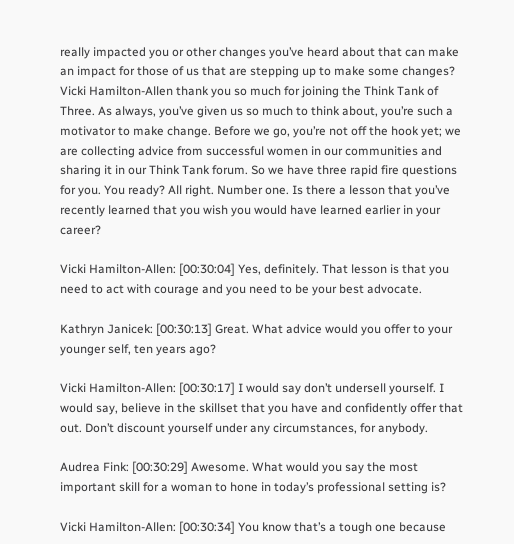really impacted you or other changes you’ve heard about that can make an impact for those of us that are stepping up to make some changes? Vicki Hamilton-Allen thank you so much for joining the Think Tank of Three. As always, you’ve given us so much to think about, you’re such a motivator to make change. Before we go, you’re not off the hook yet; we are collecting advice from successful women in our communities and sharing it in our Think Tank forum. So we have three rapid fire questions for you. You ready? All right. Number one. Is there a lesson that you’ve recently learned that you wish you would have learned earlier in your career?

Vicki Hamilton-Allen: [00:30:04] Yes, definitely. That lesson is that you need to act with courage and you need to be your best advocate.

Kathryn Janicek: [00:30:13] Great. What advice would you offer to your younger self, ten years ago?

Vicki Hamilton-Allen: [00:30:17] I would say don’t undersell yourself. I would say, believe in the skillset that you have and confidently offer that out. Don’t discount yourself under any circumstances, for anybody.

Audrea Fink: [00:30:29] Awesome. What would you say the most important skill for a woman to hone in today’s professional setting is?

Vicki Hamilton-Allen: [00:30:34] You know that’s a tough one because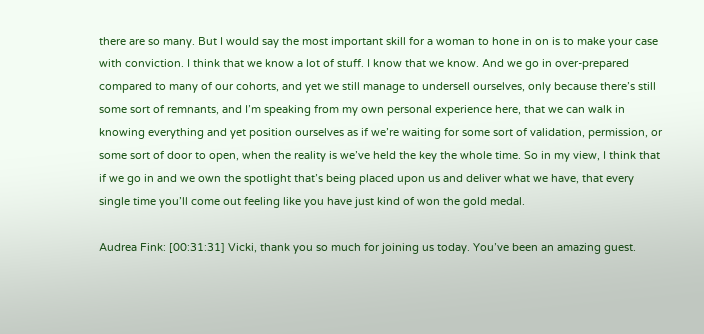there are so many. But I would say the most important skill for a woman to hone in on is to make your case with conviction. I think that we know a lot of stuff. I know that we know. And we go in over-prepared compared to many of our cohorts, and yet we still manage to undersell ourselves, only because there’s still some sort of remnants, and I’m speaking from my own personal experience here, that we can walk in knowing everything and yet position ourselves as if we’re waiting for some sort of validation, permission, or some sort of door to open, when the reality is we’ve held the key the whole time. So in my view, I think that if we go in and we own the spotlight that’s being placed upon us and deliver what we have, that every single time you’ll come out feeling like you have just kind of won the gold medal.

Audrea Fink: [00:31:31] Vicki, thank you so much for joining us today. You’ve been an amazing guest.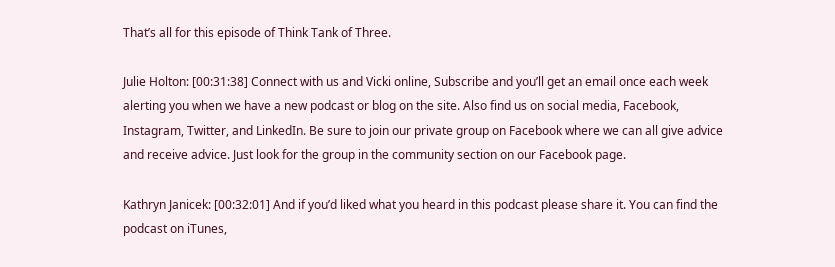That’s all for this episode of Think Tank of Three.

Julie Holton: [00:31:38] Connect with us and Vicki online, Subscribe and you’ll get an email once each week alerting you when we have a new podcast or blog on the site. Also find us on social media, Facebook, Instagram, Twitter, and LinkedIn. Be sure to join our private group on Facebook where we can all give advice and receive advice. Just look for the group in the community section on our Facebook page.

Kathryn Janicek: [00:32:01] And if you’d liked what you heard in this podcast please share it. You can find the podcast on iTunes,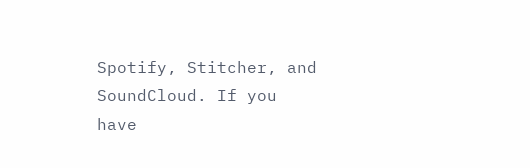Spotify, Stitcher, and SoundCloud. If you have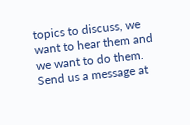topics to discuss, we want to hear them and we want to do them. Send us a message at